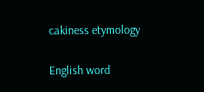cakiness etymology

English word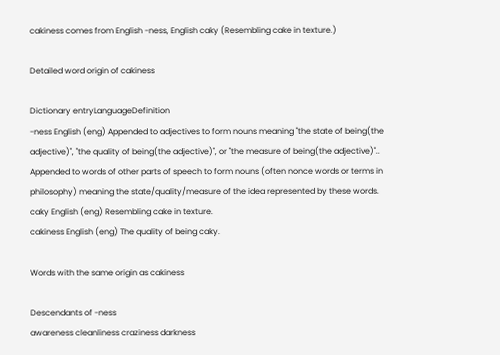cakiness comes from English -ness, English caky (Resembling cake in texture.)

Detailed word origin of cakiness

Dictionary entryLanguageDefinition
-ness English (eng) Appended to adjectives to form nouns meaning "the state of being(the adjective)", "the quality of being(the adjective)", or "the measure of being(the adjective)".. Appended to words of other parts of speech to form nouns (often nonce words or terms in philosophy) meaning the state/quality/measure of the idea represented by these words.
caky English (eng) Resembling cake in texture.
cakiness English (eng) The quality of being caky.

Words with the same origin as cakiness

Descendants of -ness
awareness cleanliness craziness darkness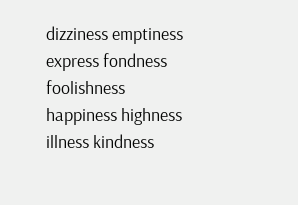dizziness emptiness express fondness foolishness happiness highness illness kindness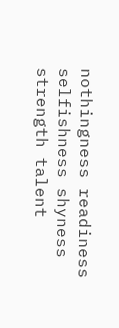nothingness readiness selfishness shyness strength talent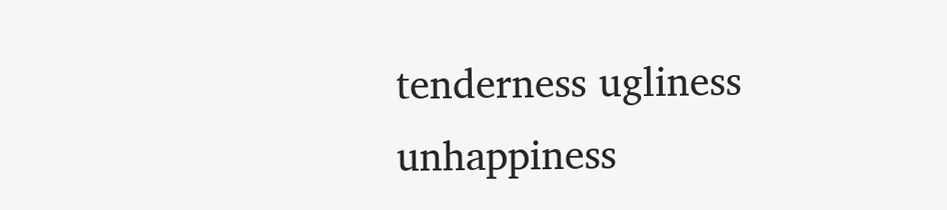tenderness ugliness unhappiness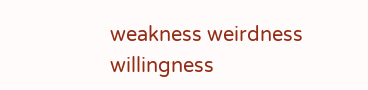weakness weirdness willingness